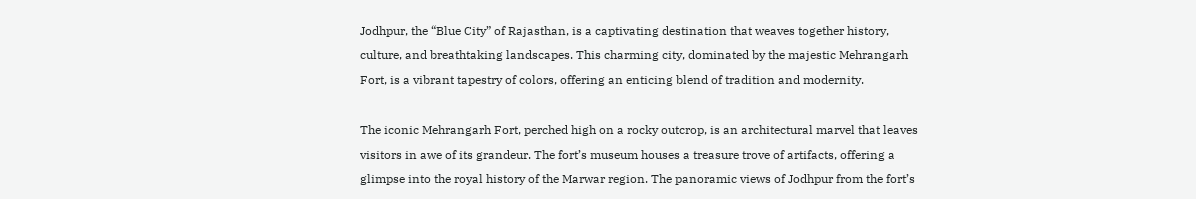Jodhpur, the “Blue City” of Rajasthan, is a captivating destination that weaves together history, culture, and breathtaking landscapes. This charming city, dominated by the majestic Mehrangarh Fort, is a vibrant tapestry of colors, offering an enticing blend of tradition and modernity.

The iconic Mehrangarh Fort, perched high on a rocky outcrop, is an architectural marvel that leaves visitors in awe of its grandeur. The fort’s museum houses a treasure trove of artifacts, offering a glimpse into the royal history of the Marwar region. The panoramic views of Jodhpur from the fort’s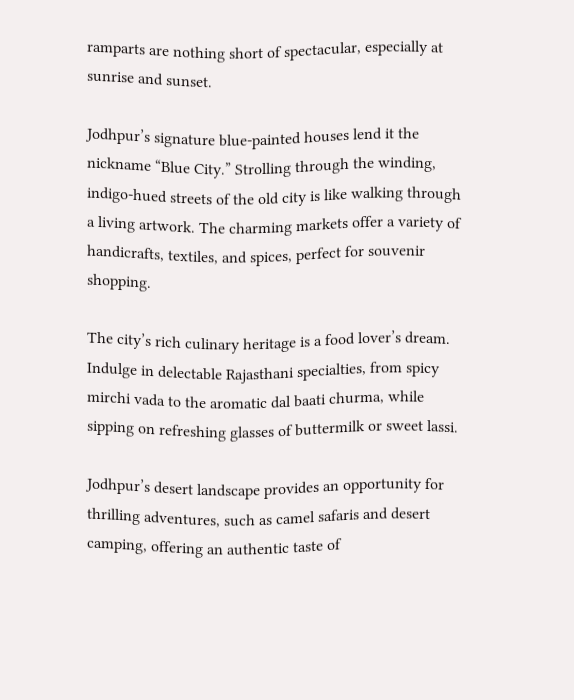ramparts are nothing short of spectacular, especially at sunrise and sunset.

Jodhpur’s signature blue-painted houses lend it the nickname “Blue City.” Strolling through the winding, indigo-hued streets of the old city is like walking through a living artwork. The charming markets offer a variety of handicrafts, textiles, and spices, perfect for souvenir shopping.

The city’s rich culinary heritage is a food lover’s dream. Indulge in delectable Rajasthani specialties, from spicy mirchi vada to the aromatic dal baati churma, while sipping on refreshing glasses of buttermilk or sweet lassi.

Jodhpur’s desert landscape provides an opportunity for thrilling adventures, such as camel safaris and desert camping, offering an authentic taste of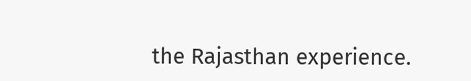the Rajasthan experience.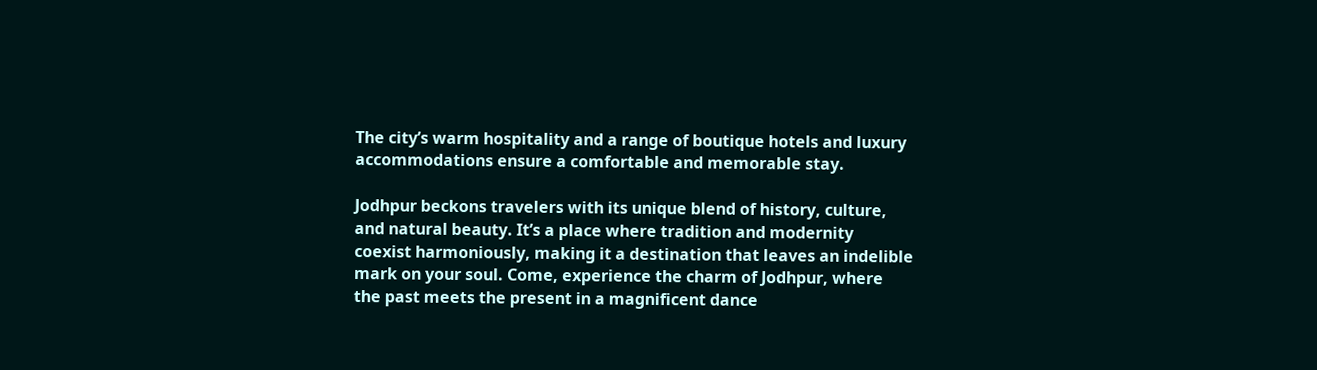The city’s warm hospitality and a range of boutique hotels and luxury accommodations ensure a comfortable and memorable stay.

Jodhpur beckons travelers with its unique blend of history, culture, and natural beauty. It’s a place where tradition and modernity coexist harmoniously, making it a destination that leaves an indelible mark on your soul. Come, experience the charm of Jodhpur, where the past meets the present in a magnificent dance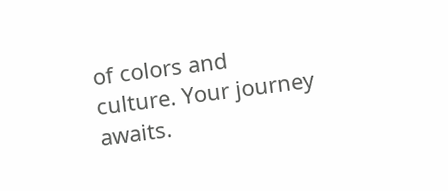of colors and culture. Your journey awaits.